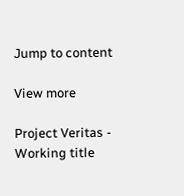Jump to content

View more

Project Veritas - Working title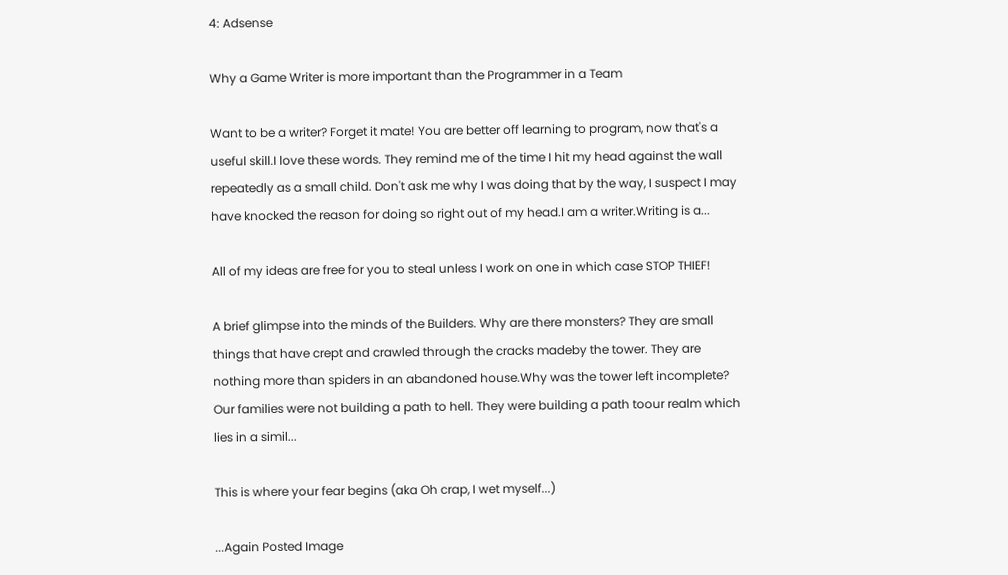4: Adsense

Why a Game Writer is more important than the Programmer in a Team

Want to be a writer? Forget it mate! You are better off learning to program, now that's a useful skill.I love these words. They remind me of the time I hit my head against the wall repeatedly as a small child. Don't ask me why I was doing that by the way, I suspect I may have knocked the reason for doing so right out of my head.I am a writer.Writing is a...

All of my ideas are free for you to steal unless I work on one in which case STOP THIEF!

A brief glimpse into the minds of the Builders. Why are there monsters? They are small things that have crept and crawled through the cracks madeby the tower. They are nothing more than spiders in an abandoned house.Why was the tower left incomplete? Our families were not building a path to hell. They were building a path toour realm which lies in a simil...

This is where your fear begins (aka Oh crap, I wet myself...)

...Again Posted Image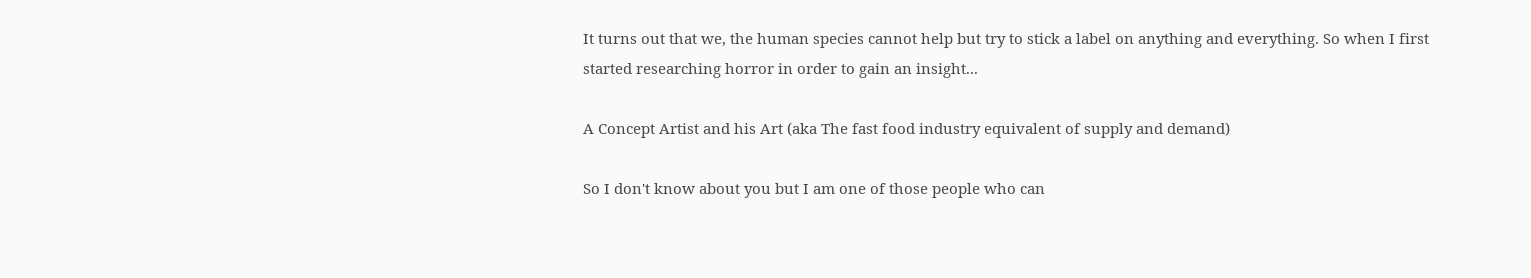It turns out that we, the human species cannot help but try to stick a label on anything and everything. So when I first started researching horror in order to gain an insight...

A Concept Artist and his Art (aka The fast food industry equivalent of supply and demand)

So I don't know about you but I am one of those people who can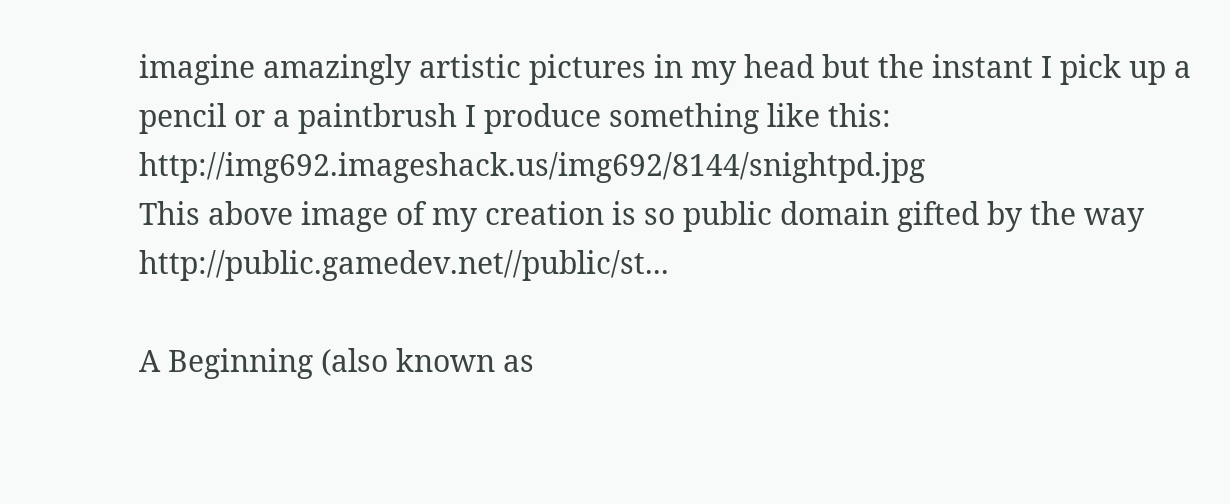imagine amazingly artistic pictures in my head but the instant I pick up a pencil or a paintbrush I produce something like this: http://img692.imageshack.us/img692/8144/snightpd.jpg
This above image of my creation is so public domain gifted by the way http://public.gamedev.net//public/st...

A Beginning (also known as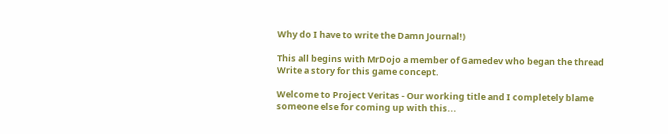Why do I have to write the Damn Journal!)

This all begins with MrDojo a member of Gamedev who began the thread Write a story for this game concept.

Welcome to Project Veritas - Our working title and I completely blame someone else for coming up with this...